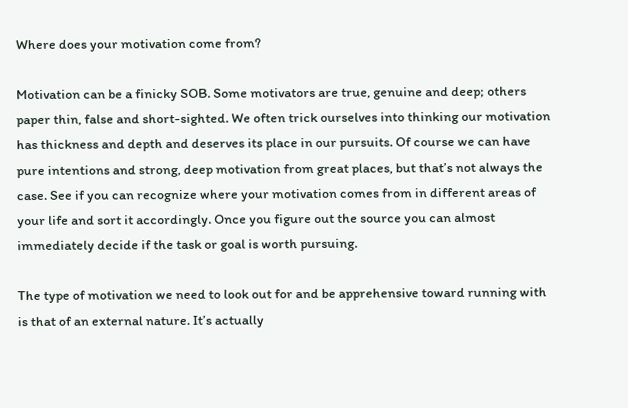Where does your motivation come from?

Motivation can be a finicky SOB. Some motivators are true, genuine and deep; others paper thin, false and short-sighted. We often trick ourselves into thinking our motivation has thickness and depth and deserves its place in our pursuits. Of course we can have pure intentions and strong, deep motivation from great places, but that’s not always the case. See if you can recognize where your motivation comes from in different areas of your life and sort it accordingly. Once you figure out the source you can almost immediately decide if the task or goal is worth pursuing.

The type of motivation we need to look out for and be apprehensive toward running with is that of an external nature. It’s actually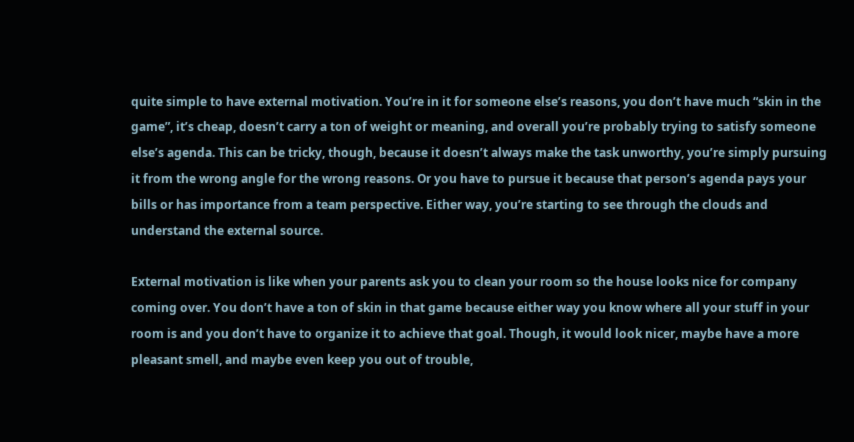quite simple to have external motivation. You’re in it for someone else’s reasons, you don’t have much “skin in the game”, it’s cheap, doesn’t carry a ton of weight or meaning, and overall you’re probably trying to satisfy someone else’s agenda. This can be tricky, though, because it doesn’t always make the task unworthy, you’re simply pursuing it from the wrong angle for the wrong reasons. Or you have to pursue it because that person’s agenda pays your bills or has importance from a team perspective. Either way, you’re starting to see through the clouds and understand the external source.

External motivation is like when your parents ask you to clean your room so the house looks nice for company coming over. You don’t have a ton of skin in that game because either way you know where all your stuff in your room is and you don’t have to organize it to achieve that goal. Though, it would look nicer, maybe have a more pleasant smell, and maybe even keep you out of trouble,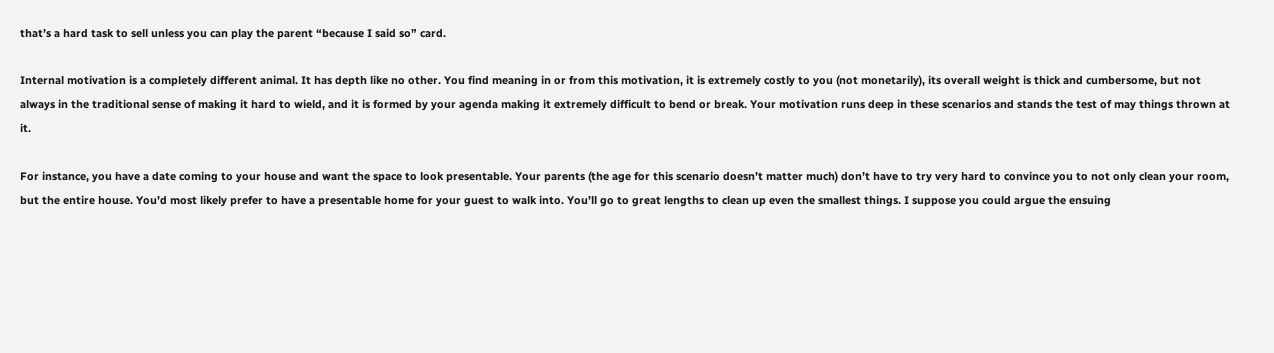that’s a hard task to sell unless you can play the parent “because I said so” card.

Internal motivation is a completely different animal. It has depth like no other. You find meaning in or from this motivation, it is extremely costly to you (not monetarily), its overall weight is thick and cumbersome, but not always in the traditional sense of making it hard to wield, and it is formed by your agenda making it extremely difficult to bend or break. Your motivation runs deep in these scenarios and stands the test of may things thrown at it.

For instance, you have a date coming to your house and want the space to look presentable. Your parents (the age for this scenario doesn’t matter much) don’t have to try very hard to convince you to not only clean your room, but the entire house. You’d most likely prefer to have a presentable home for your guest to walk into. You’ll go to great lengths to clean up even the smallest things. I suppose you could argue the ensuing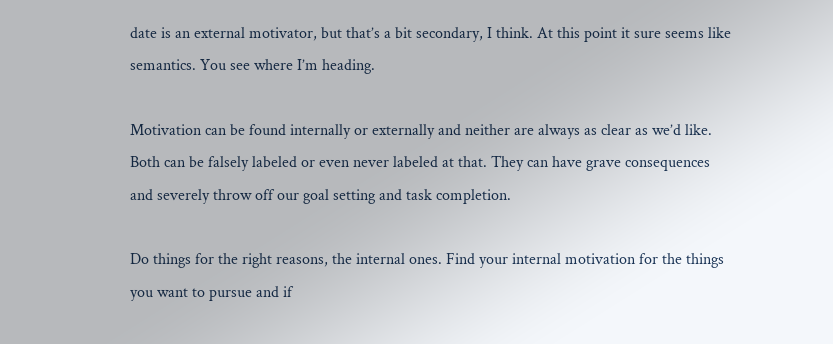date is an external motivator, but that’s a bit secondary, I think. At this point it sure seems like semantics. You see where I’m heading.

Motivation can be found internally or externally and neither are always as clear as we’d like. Both can be falsely labeled or even never labeled at that. They can have grave consequences and severely throw off our goal setting and task completion.

Do things for the right reasons, the internal ones. Find your internal motivation for the things you want to pursue and if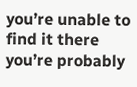you’re unable to find it there you’re probably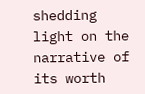shedding light on the narrative of its worth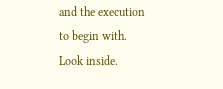and the execution to begin with. Look inside.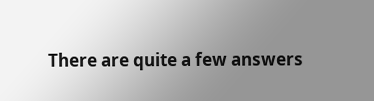There are quite a few answers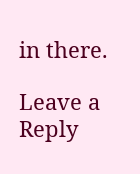in there.

Leave a Reply